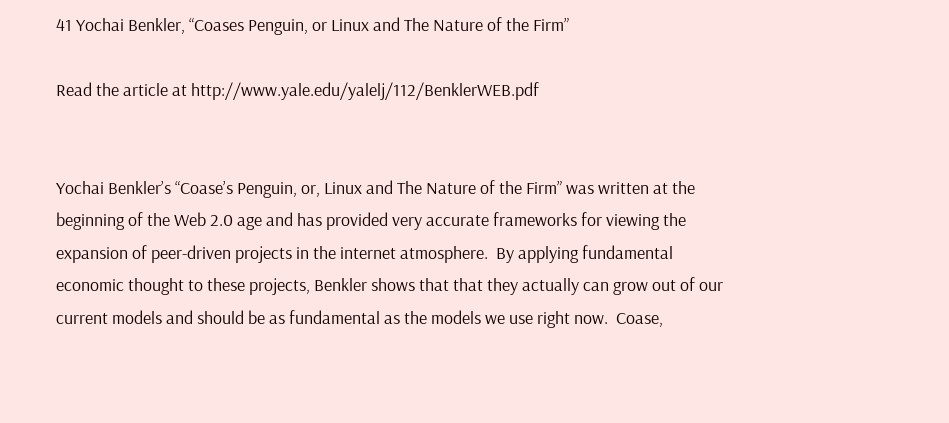41 Yochai Benkler, “Coases Penguin, or Linux and The Nature of the Firm”

Read the article at http://www.yale.edu/yalelj/112/BenklerWEB.pdf


Yochai Benkler’s “Coase’s Penguin, or, Linux and The Nature of the Firm” was written at the beginning of the Web 2.0 age and has provided very accurate frameworks for viewing the expansion of peer-driven projects in the internet atmosphere.  By applying fundamental economic thought to these projects, Benkler shows that that they actually can grow out of our current models and should be as fundamental as the models we use right now.  Coase,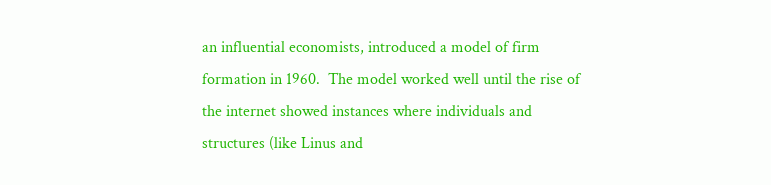an influential economists, introduced a model of firm formation in 1960.  The model worked well until the rise of the internet showed instances where individuals and structures (like Linus and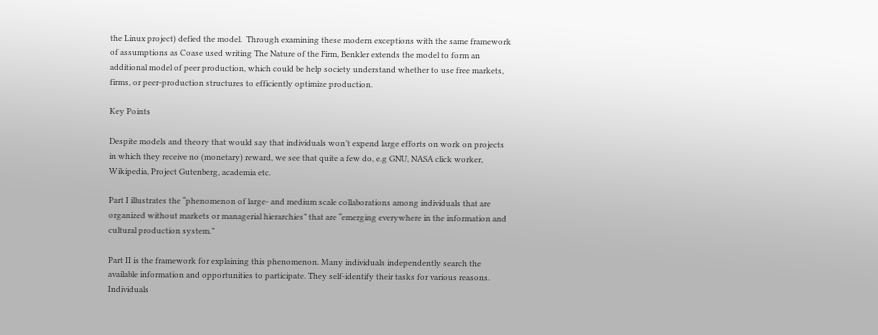the Linux project) defied the model.  Through examining these modern exceptions with the same framework of assumptions as Coase used writing The Nature of the Firm, Benkler extends the model to form an additional model of peer production, which could be help society understand whether to use free markets, firms, or peer-production structures to efficiently optimize production.

Key Points

Despite models and theory that would say that individuals won’t expend large efforts on work on projects in which they receive no (monetary) reward, we see that quite a few do, e.g GNU, NASA click worker, Wikipedia, Project Gutenberg, academia etc.

Part I illustrates the “phenomenon of large- and medium scale collaborations among individuals that are organized without markets or managerial hierarchies” that are “emerging everywhere in the information and cultural production system.”

Part II is the framework for explaining this phenomenon. Many individuals independently search the available information and opportunities to participate. They self-identify their tasks for various reasons. Individuals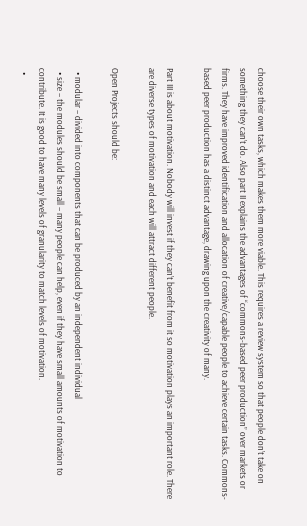choose their own tasks, which makes them more viable. This requires a review system so that people don’t take on something they can’t do. Also part II explains the advantages of “commons-based peer production” over markets or firms. They have improved identification and allocation of creative/capable people to achieve certain tasks. Commons-based peer production has a distinct advantage, drawing upon the creativity of many.

Part III is about motivation. Nobody will invest if they can’t benefit from it so motivation plays an important role. There are diverse types of motivation and each will attract different people.

Open Projects should be:

  • modular – divided into components that can be produced by an independent individual
  • size – the modules should be small – many people can help, even if they have small amounts of motivation to contribute. It is good to have many levels of granularity to match levels of motivation.
  •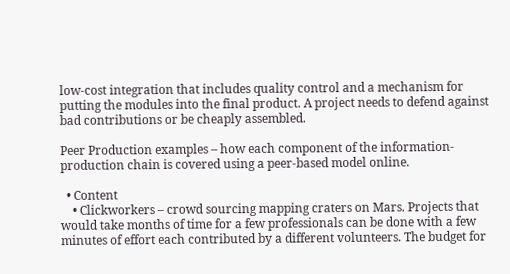low-cost integration that includes quality control and a mechanism for putting the modules into the final product. A project needs to defend against bad contributions or be cheaply assembled.

Peer Production examples – how each component of the information-production chain is covered using a peer-based model online.

  • Content
    • Clickworkers – crowd sourcing mapping craters on Mars. Projects that would take months of time for a few professionals can be done with a few minutes of effort each contributed by a different volunteers. The budget for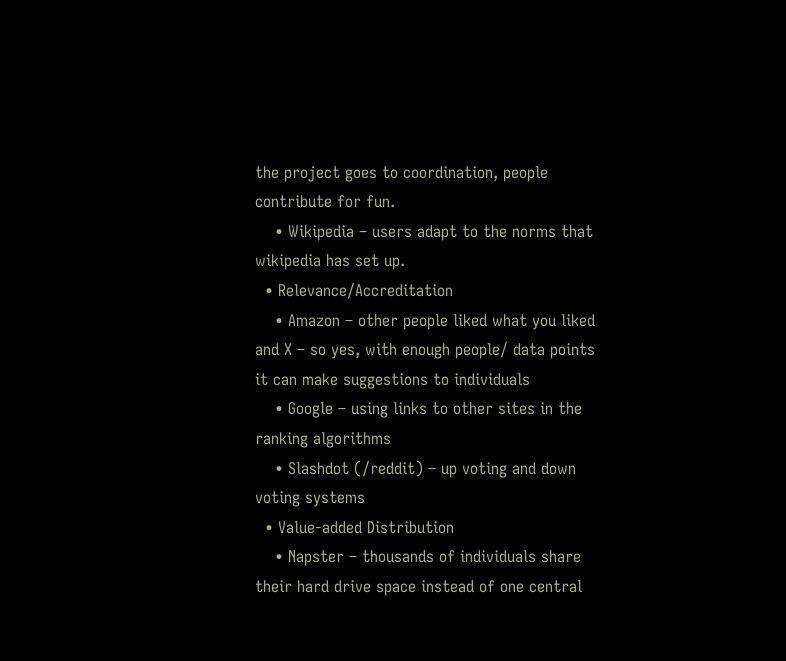the project goes to coordination, people contribute for fun.
    • Wikipedia – users adapt to the norms that wikipedia has set up.
  • Relevance/Accreditation
    • Amazon – other people liked what you liked and X – so yes, with enough people/ data points it can make suggestions to individuals
    • Google – using links to other sites in the ranking algorithms
    • Slashdot (/reddit) – up voting and down voting systems
  • Value-added Distribution
    • Napster – thousands of individuals share their hard drive space instead of one central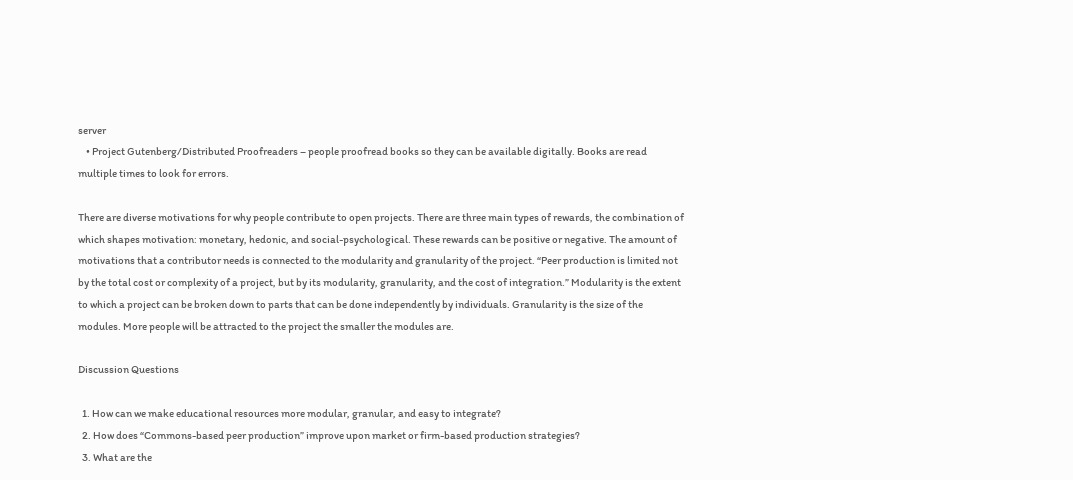server
    • Project Gutenberg/Distributed Proofreaders – people proofread books so they can be available digitally. Books are read multiple times to look for errors.

There are diverse motivations for why people contribute to open projects. There are three main types of rewards, the combination of which shapes motivation: monetary, hedonic, and social-psychological. These rewards can be positive or negative. The amount of motivations that a contributor needs is connected to the modularity and granularity of the project. “Peer production is limited not by the total cost or complexity of a project, but by its modularity, granularity, and the cost of integration.” Modularity is the extent to which a project can be broken down to parts that can be done independently by individuals. Granularity is the size of the modules. More people will be attracted to the project the smaller the modules are.

Discussion Questions

  1. How can we make educational resources more modular, granular, and easy to integrate?
  2. How does “Commons-based peer production” improve upon market or firm-based production strategies?
  3. What are the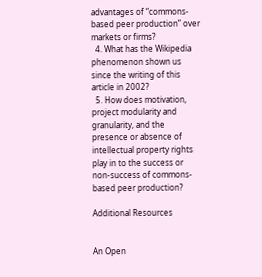advantages of “commons-based peer production” over markets or firms?
  4. What has the Wikipedia phenomenon shown us since the writing of this article in 2002?
  5. How does motivation, project modularity and granularity, and the presence or absence of intellectual property rights play in to the success or non-success of commons-based peer production?

Additional Resources


An Open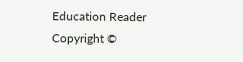Education Reader Copyright ©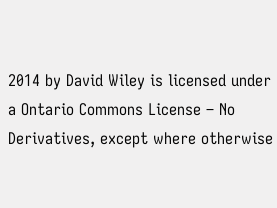2014 by David Wiley is licensed under a Ontario Commons License – No Derivatives, except where otherwise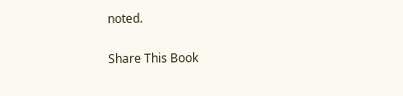noted.

Share This Book